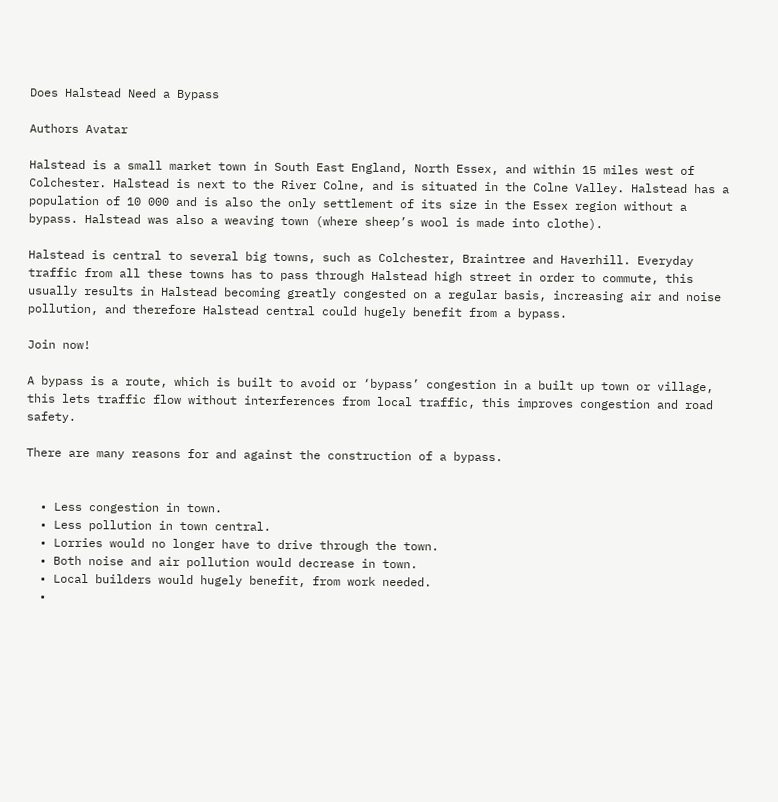Does Halstead Need a Bypass

Authors Avatar

Halstead is a small market town in South East England, North Essex, and within 15 miles west of Colchester. Halstead is next to the River Colne, and is situated in the Colne Valley. Halstead has a population of 10 000 and is also the only settlement of its size in the Essex region without a bypass. Halstead was also a weaving town (where sheep’s wool is made into clothe).

Halstead is central to several big towns, such as Colchester, Braintree and Haverhill. Everyday traffic from all these towns has to pass through Halstead high street in order to commute, this usually results in Halstead becoming greatly congested on a regular basis, increasing air and noise pollution, and therefore Halstead central could hugely benefit from a bypass.

Join now!

A bypass is a route, which is built to avoid or ‘bypass’ congestion in a built up town or village, this lets traffic flow without interferences from local traffic, this improves congestion and road safety.

There are many reasons for and against the construction of a bypass.


  • Less congestion in town.
  • Less pollution in town central.
  • Lorries would no longer have to drive through the town.
  • Both noise and air pollution would decrease in town.
  • Local builders would hugely benefit, from work needed.
  •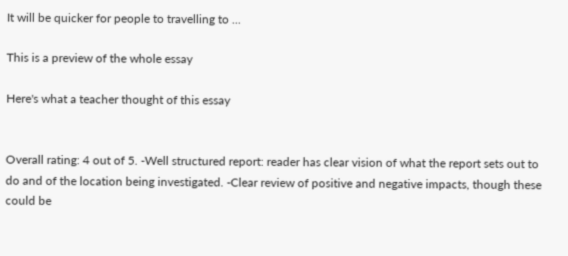It will be quicker for people to travelling to ...

This is a preview of the whole essay

Here's what a teacher thought of this essay


Overall rating: 4 out of 5. -Well structured report: reader has clear vision of what the report sets out to do and of the location being investigated. -Clear review of positive and negative impacts, though these could be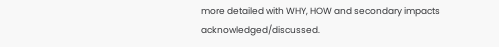more detailed with WHY, HOW and secondary impacts acknowledged/discussed.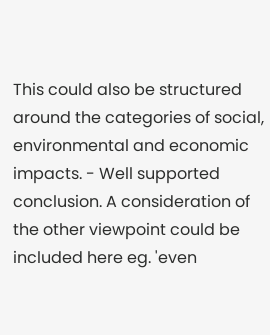This could also be structured around the categories of social, environmental and economic impacts. - Well supported conclusion. A consideration of the other viewpoint could be included here eg. 'even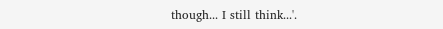though... I still think...'.